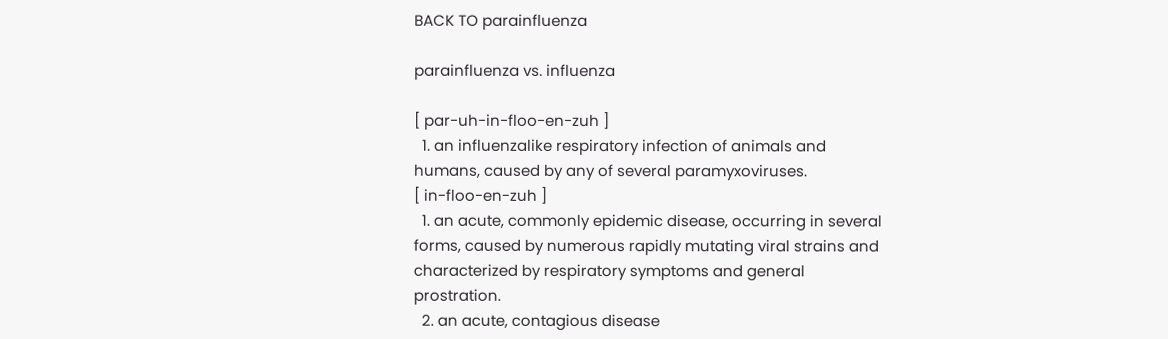BACK TO parainfluenza

parainfluenza vs. influenza

[ par-uh-in-floo-en-zuh ]
  1. an influenzalike respiratory infection of animals and humans, caused by any of several paramyxoviruses.
[ in-floo-en-zuh ]
  1. an acute, commonly epidemic disease, occurring in several forms, caused by numerous rapidly mutating viral strains and characterized by respiratory symptoms and general prostration.
  2. an acute, contagious disease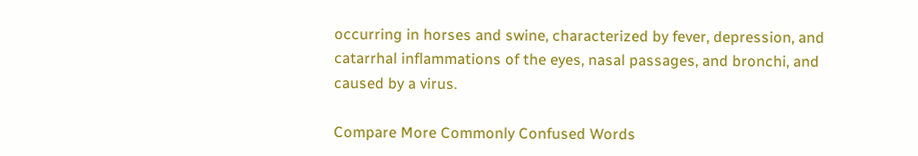occurring in horses and swine, characterized by fever, depression, and catarrhal inflammations of the eyes, nasal passages, and bronchi, and caused by a virus.

Compare More Commonly Confused Words